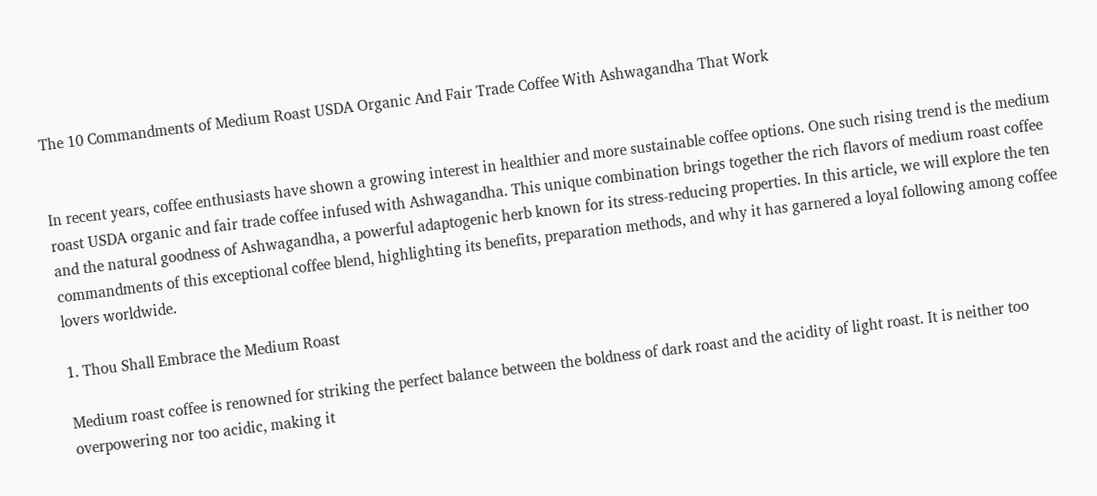The 10 Commandments of Medium Roast USDA Organic And Fair Trade Coffee With Ashwagandha That Work


In recent years, coffee enthusiasts have shown a growing interest in healthier and more sustainable coffee options. One such rising trend is the medium roast USDA organic and fair trade coffee infused with Ashwagandha. This unique combination brings together the rich flavors of medium roast coffee and the natural goodness of Ashwagandha, a powerful adaptogenic herb known for its stress-reducing properties. In this article, we will explore the ten commandments of this exceptional coffee blend, highlighting its benefits, preparation methods, and why it has garnered a loyal following among coffee lovers worldwide.

1. Thou Shall Embrace the Medium Roast

Medium roast coffee is renowned for striking the perfect balance between the boldness of dark roast and the acidity of light roast. It is neither too overpowering nor too acidic, making it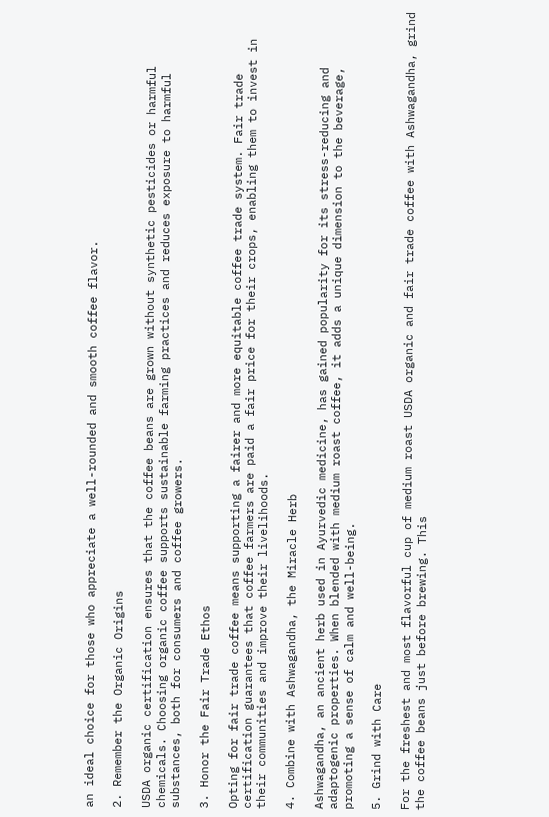an ideal choice for those who appreciate a well-rounded and smooth coffee flavor.

2. Remember the Organic Origins

USDA organic certification ensures that the coffee beans are grown without synthetic pesticides or harmful chemicals. Choosing organic coffee supports sustainable farming practices and reduces exposure to harmful substances, both for consumers and coffee growers.

3. Honor the Fair Trade Ethos

Opting for fair trade coffee means supporting a fairer and more equitable coffee trade system. Fair trade certification guarantees that coffee farmers are paid a fair price for their crops, enabling them to invest in their communities and improve their livelihoods.

4. Combine with Ashwagandha, the Miracle Herb

Ashwagandha, an ancient herb used in Ayurvedic medicine, has gained popularity for its stress-reducing and adaptogenic properties. When blended with medium roast coffee, it adds a unique dimension to the beverage, promoting a sense of calm and well-being.

5. Grind with Care

For the freshest and most flavorful cup of medium roast USDA organic and fair trade coffee with Ashwagandha, grind the coffee beans just before brewing. This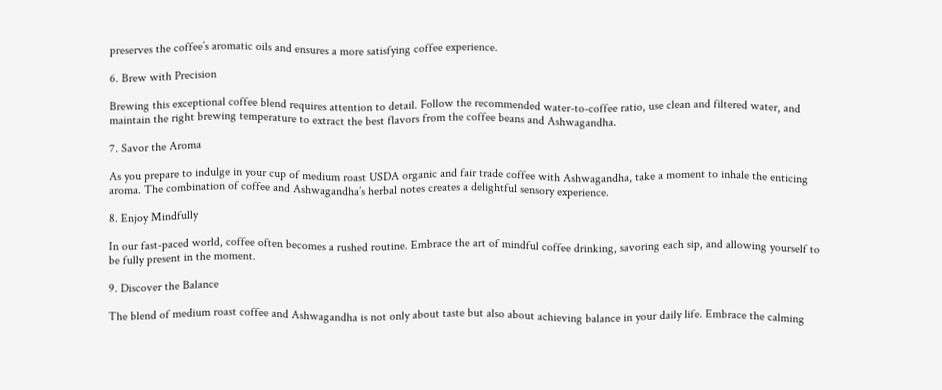preserves the coffee’s aromatic oils and ensures a more satisfying coffee experience.

6. Brew with Precision

Brewing this exceptional coffee blend requires attention to detail. Follow the recommended water-to-coffee ratio, use clean and filtered water, and maintain the right brewing temperature to extract the best flavors from the coffee beans and Ashwagandha.

7. Savor the Aroma

As you prepare to indulge in your cup of medium roast USDA organic and fair trade coffee with Ashwagandha, take a moment to inhale the enticing aroma. The combination of coffee and Ashwagandha’s herbal notes creates a delightful sensory experience.

8. Enjoy Mindfully

In our fast-paced world, coffee often becomes a rushed routine. Embrace the art of mindful coffee drinking, savoring each sip, and allowing yourself to be fully present in the moment.

9. Discover the Balance

The blend of medium roast coffee and Ashwagandha is not only about taste but also about achieving balance in your daily life. Embrace the calming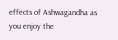effects of Ashwagandha as you enjoy the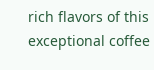rich flavors of this exceptional coffee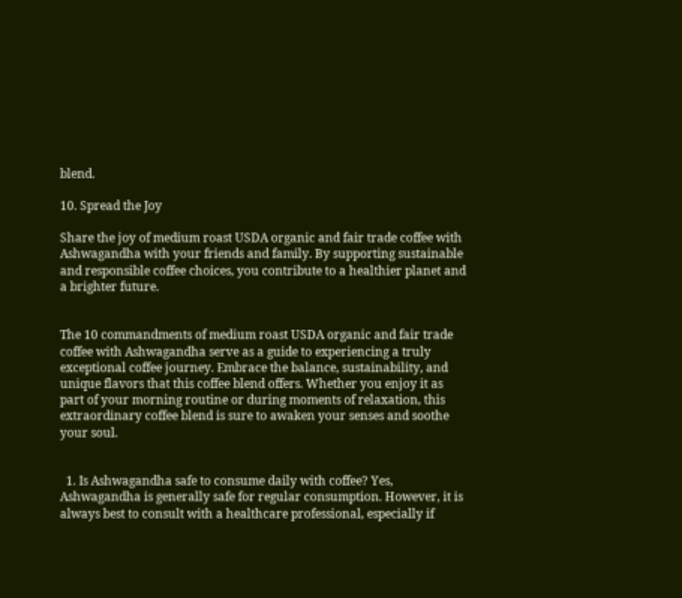blend.

10. Spread the Joy

Share the joy of medium roast USDA organic and fair trade coffee with Ashwagandha with your friends and family. By supporting sustainable and responsible coffee choices, you contribute to a healthier planet and a brighter future.


The 10 commandments of medium roast USDA organic and fair trade coffee with Ashwagandha serve as a guide to experiencing a truly exceptional coffee journey. Embrace the balance, sustainability, and unique flavors that this coffee blend offers. Whether you enjoy it as part of your morning routine or during moments of relaxation, this extraordinary coffee blend is sure to awaken your senses and soothe your soul.


  1. Is Ashwagandha safe to consume daily with coffee? Yes, Ashwagandha is generally safe for regular consumption. However, it is always best to consult with a healthcare professional, especially if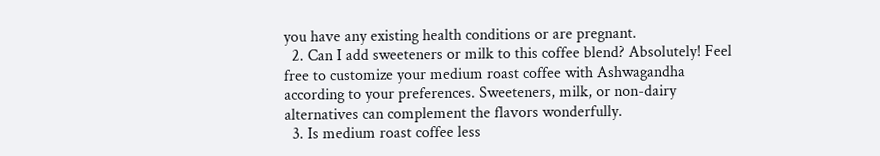you have any existing health conditions or are pregnant.
  2. Can I add sweeteners or milk to this coffee blend? Absolutely! Feel free to customize your medium roast coffee with Ashwagandha according to your preferences. Sweeteners, milk, or non-dairy alternatives can complement the flavors wonderfully.
  3. Is medium roast coffee less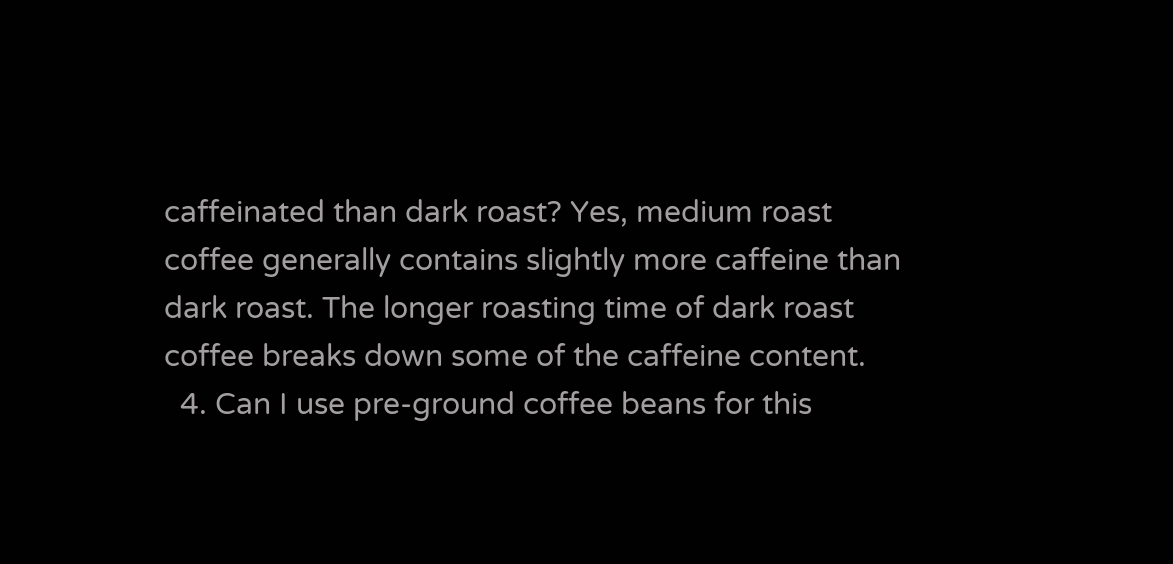caffeinated than dark roast? Yes, medium roast coffee generally contains slightly more caffeine than dark roast. The longer roasting time of dark roast coffee breaks down some of the caffeine content.
  4. Can I use pre-ground coffee beans for this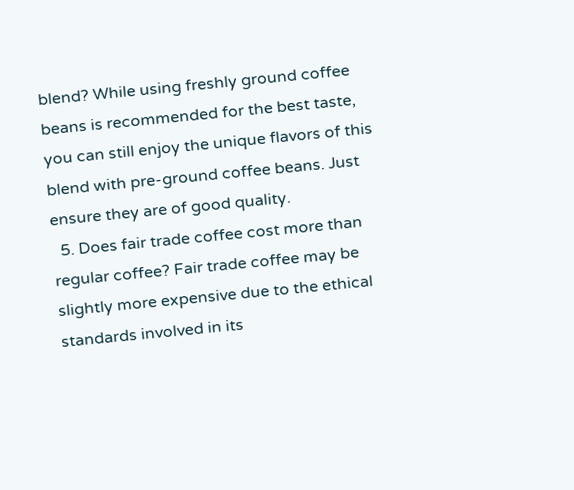blend? While using freshly ground coffee beans is recommended for the best taste, you can still enjoy the unique flavors of this blend with pre-ground coffee beans. Just ensure they are of good quality.
  5. Does fair trade coffee cost more than regular coffee? Fair trade coffee may be slightly more expensive due to the ethical standards involved in its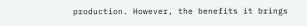production. However, the benefits it brings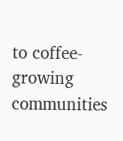to coffee-growing communities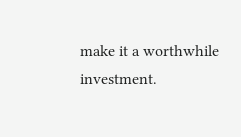make it a worthwhile investment.